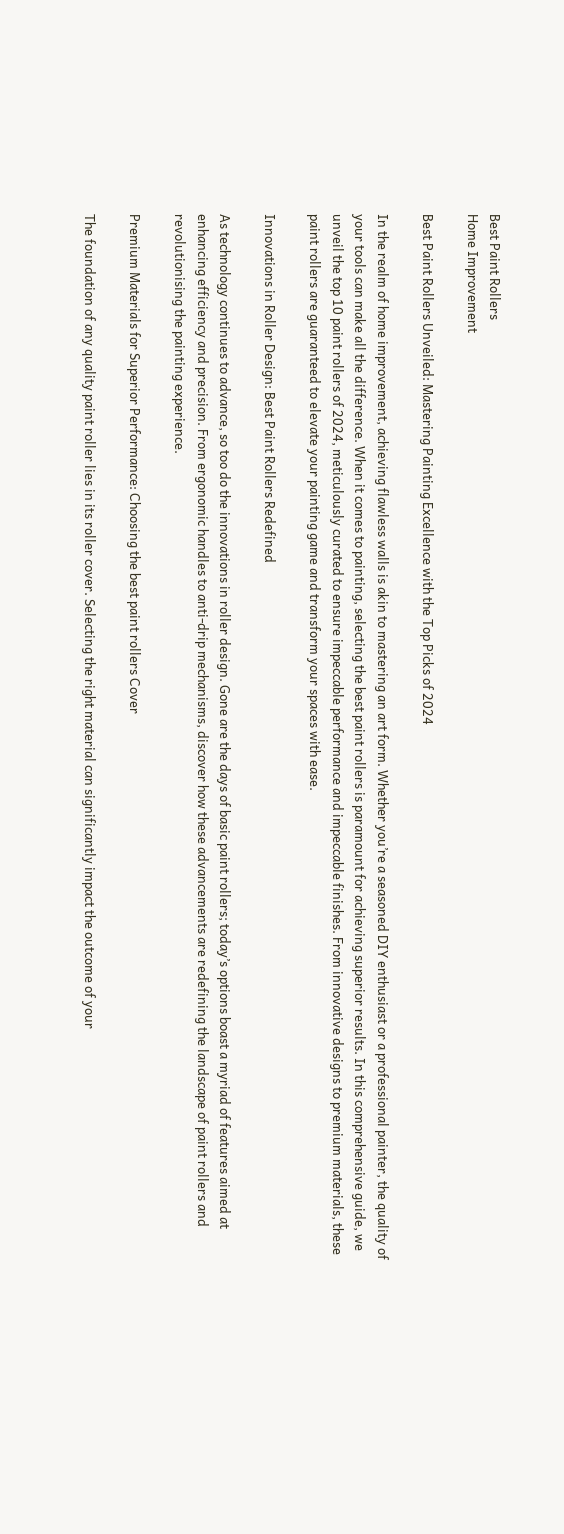Best Paint Rollers
Home Improvement

Best Paint Rollers Unveiled: Mastering Painting Excellence with the Top Picks of 2024

In the realm of home improvement, achieving flawless walls is akin to mastering an art form. Whether you’re a seasoned DIY enthusiast or a professional painter, the quality of your tools can make all the difference. When it comes to painting, selecting the best paint rollers is paramount for achieving superior results. In this comprehensive guide, we unveil the top 10 paint rollers of 2024, meticulously curated to ensure impeccable performance and impeccable finishes. From innovative designs to premium materials, these paint rollers are guaranteed to elevate your painting game and transform your spaces with ease.

Innovations in Roller Design: Best Paint Rollers Redefined

As technology continues to advance, so too do the innovations in roller design. Gone are the days of basic paint rollers; today’s options boast a myriad of features aimed at enhancing efficiency and precision. From ergonomic handles to anti-drip mechanisms, discover how these advancements are redefining the landscape of paint rollers and revolutionising the painting experience.

Premium Materials for Superior Performance: Choosing the best paint rollers Cover

The foundation of any quality paint roller lies in its roller cover. Selecting the right material can significantly impact the outcome of your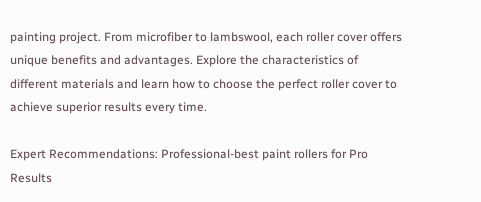painting project. From microfiber to lambswool, each roller cover offers unique benefits and advantages. Explore the characteristics of different materials and learn how to choose the perfect roller cover to achieve superior results every time.

Expert Recommendations: Professional-best paint rollers for Pro Results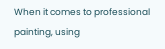When it comes to professional painting, using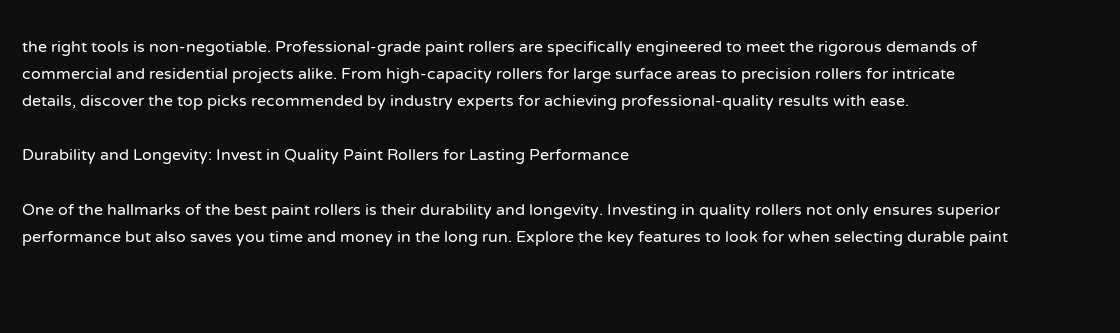the right tools is non-negotiable. Professional-grade paint rollers are specifically engineered to meet the rigorous demands of commercial and residential projects alike. From high-capacity rollers for large surface areas to precision rollers for intricate details, discover the top picks recommended by industry experts for achieving professional-quality results with ease.

Durability and Longevity: Invest in Quality Paint Rollers for Lasting Performance

One of the hallmarks of the best paint rollers is their durability and longevity. Investing in quality rollers not only ensures superior performance but also saves you time and money in the long run. Explore the key features to look for when selecting durable paint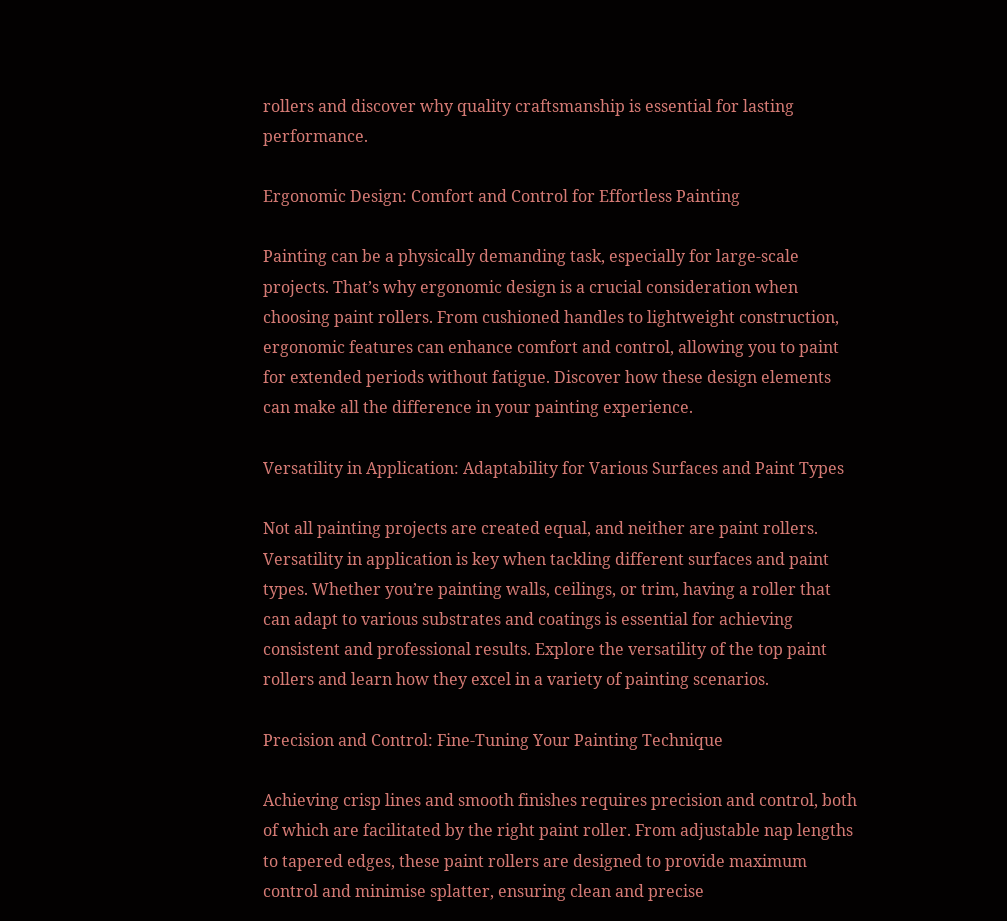rollers and discover why quality craftsmanship is essential for lasting performance.

Ergonomic Design: Comfort and Control for Effortless Painting

Painting can be a physically demanding task, especially for large-scale projects. That’s why ergonomic design is a crucial consideration when choosing paint rollers. From cushioned handles to lightweight construction, ergonomic features can enhance comfort and control, allowing you to paint for extended periods without fatigue. Discover how these design elements can make all the difference in your painting experience.

Versatility in Application: Adaptability for Various Surfaces and Paint Types

Not all painting projects are created equal, and neither are paint rollers. Versatility in application is key when tackling different surfaces and paint types. Whether you’re painting walls, ceilings, or trim, having a roller that can adapt to various substrates and coatings is essential for achieving consistent and professional results. Explore the versatility of the top paint rollers and learn how they excel in a variety of painting scenarios.

Precision and Control: Fine-Tuning Your Painting Technique

Achieving crisp lines and smooth finishes requires precision and control, both of which are facilitated by the right paint roller. From adjustable nap lengths to tapered edges, these paint rollers are designed to provide maximum control and minimise splatter, ensuring clean and precise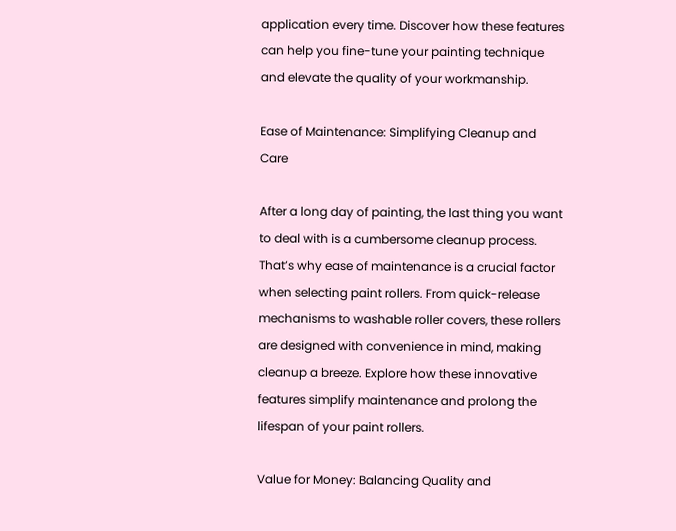application every time. Discover how these features can help you fine-tune your painting technique and elevate the quality of your workmanship.

Ease of Maintenance: Simplifying Cleanup and Care

After a long day of painting, the last thing you want to deal with is a cumbersome cleanup process. That’s why ease of maintenance is a crucial factor when selecting paint rollers. From quick-release mechanisms to washable roller covers, these rollers are designed with convenience in mind, making cleanup a breeze. Explore how these innovative features simplify maintenance and prolong the lifespan of your paint rollers.

Value for Money: Balancing Quality and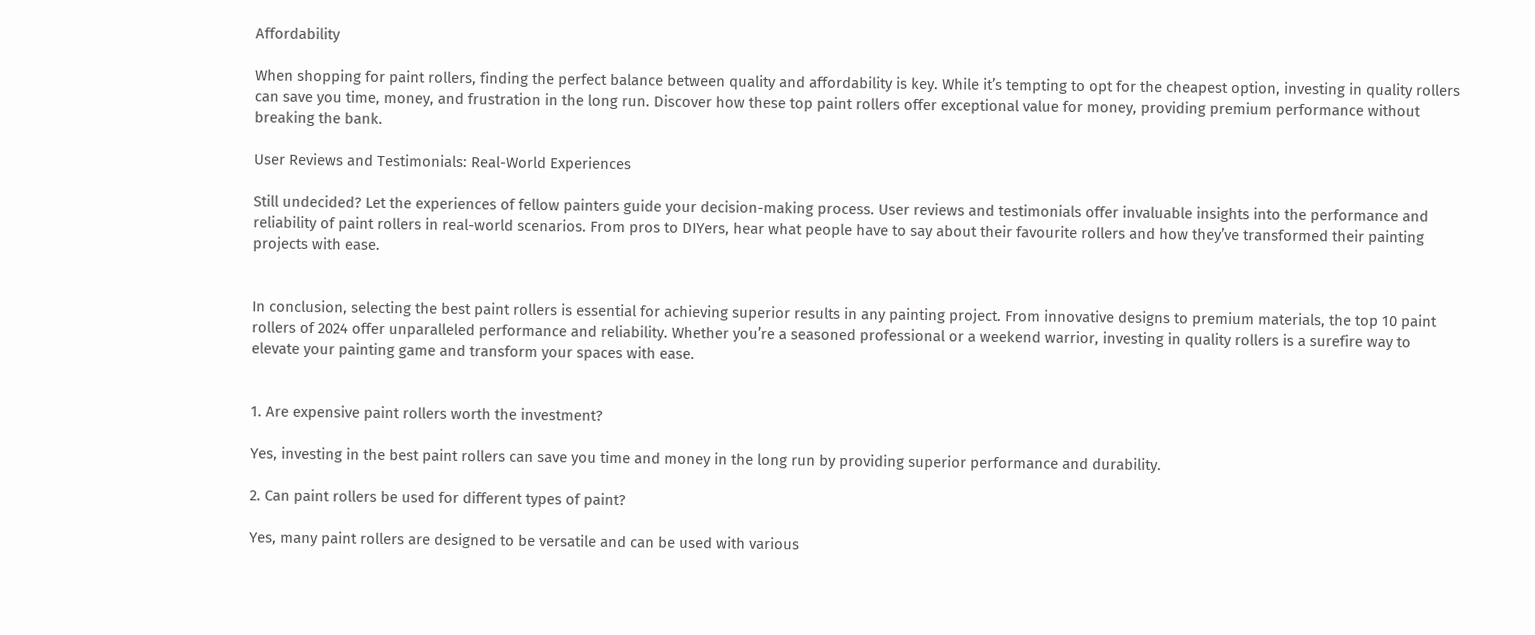Affordability

When shopping for paint rollers, finding the perfect balance between quality and affordability is key. While it’s tempting to opt for the cheapest option, investing in quality rollers can save you time, money, and frustration in the long run. Discover how these top paint rollers offer exceptional value for money, providing premium performance without breaking the bank.

User Reviews and Testimonials: Real-World Experiences

Still undecided? Let the experiences of fellow painters guide your decision-making process. User reviews and testimonials offer invaluable insights into the performance and reliability of paint rollers in real-world scenarios. From pros to DIYers, hear what people have to say about their favourite rollers and how they’ve transformed their painting projects with ease.


In conclusion, selecting the best paint rollers is essential for achieving superior results in any painting project. From innovative designs to premium materials, the top 10 paint rollers of 2024 offer unparalleled performance and reliability. Whether you’re a seasoned professional or a weekend warrior, investing in quality rollers is a surefire way to elevate your painting game and transform your spaces with ease.


1. Are expensive paint rollers worth the investment?

Yes, investing in the best paint rollers can save you time and money in the long run by providing superior performance and durability.

2. Can paint rollers be used for different types of paint?

Yes, many paint rollers are designed to be versatile and can be used with various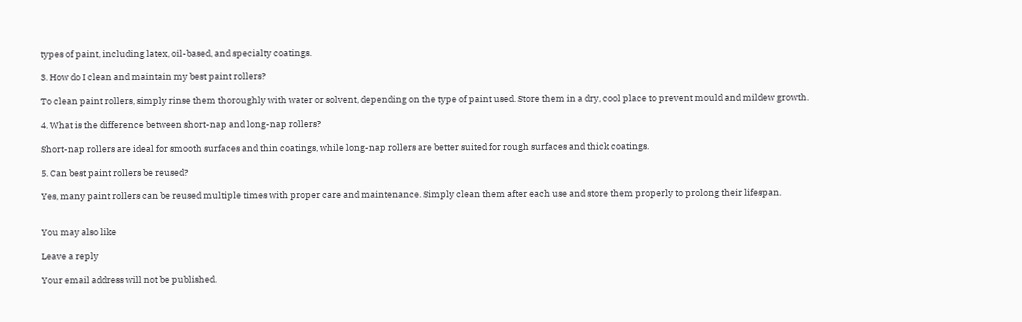types of paint, including latex, oil-based, and specialty coatings.

3. How do I clean and maintain my best paint rollers?

To clean paint rollers, simply rinse them thoroughly with water or solvent, depending on the type of paint used. Store them in a dry, cool place to prevent mould and mildew growth.

4. What is the difference between short-nap and long-nap rollers?

Short-nap rollers are ideal for smooth surfaces and thin coatings, while long-nap rollers are better suited for rough surfaces and thick coatings.

5. Can best paint rollers be reused?

Yes, many paint rollers can be reused multiple times with proper care and maintenance. Simply clean them after each use and store them properly to prolong their lifespan.


You may also like

Leave a reply

Your email address will not be published.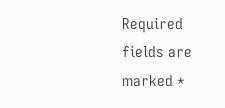Required fields are marked *